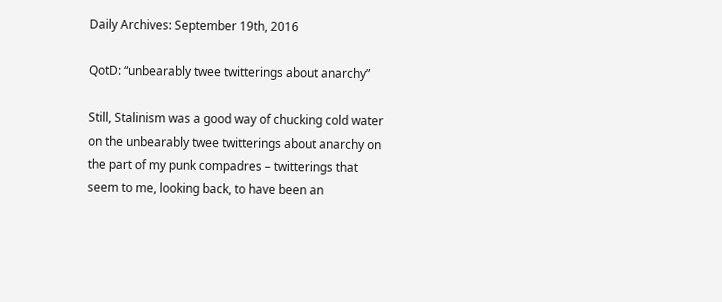Daily Archives: September 19th, 2016

QotD: “unbearably twee twitterings about anarchy”

Still, Stalinism was a good way of chucking cold water on the unbearably twee twitterings about anarchy on the part of my punk compadres – twitterings that seem to me, looking back, to have been an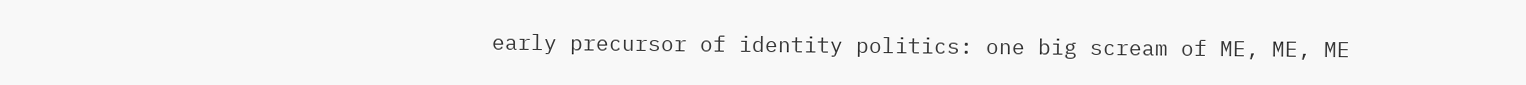early precursor of identity politics: one big scream of ME, ME, ME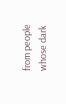from people whose dark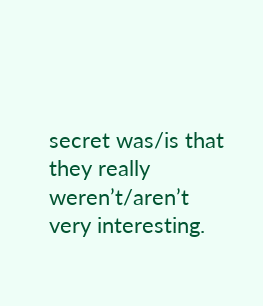secret was/is that they really weren’t/aren’t very interesting.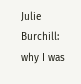Julie Burchill: why I was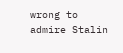wrong to admire Stalin